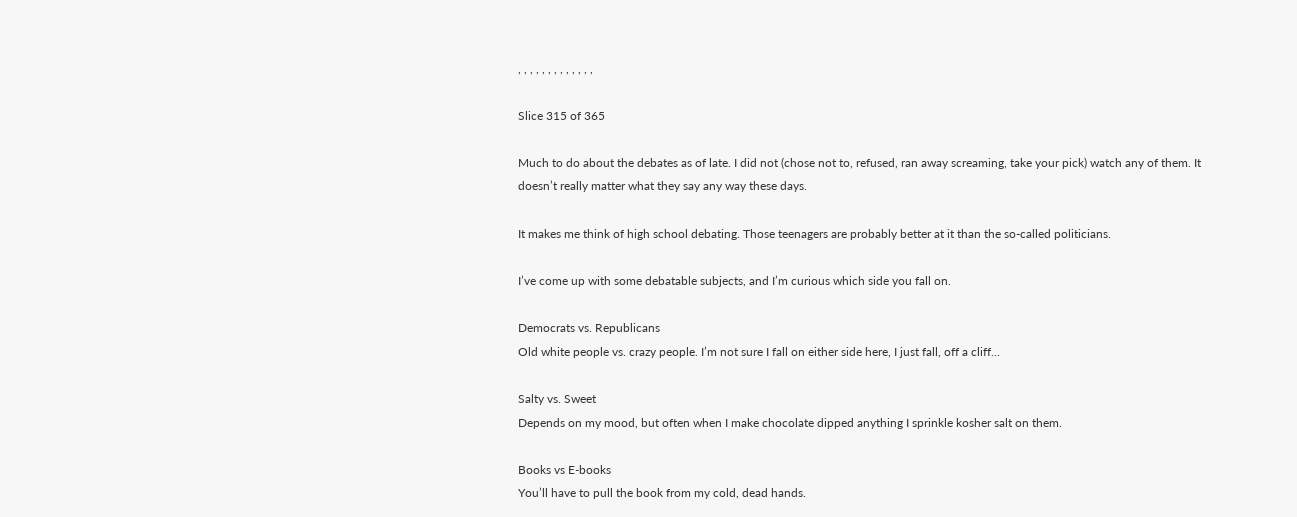, , , , , , , , , , , , ,

Slice 315 of 365

Much to do about the debates as of late. I did not (chose not to, refused, ran away screaming, take your pick) watch any of them. It doesn’t really matter what they say any way these days.

It makes me think of high school debating. Those teenagers are probably better at it than the so-called politicians.

I’ve come up with some debatable subjects, and I’m curious which side you fall on.

Democrats vs. Republicans
Old white people vs. crazy people. I’m not sure I fall on either side here, I just fall, off a cliff…

Salty vs. Sweet
Depends on my mood, but often when I make chocolate dipped anything I sprinkle kosher salt on them.

Books vs E-books
You’ll have to pull the book from my cold, dead hands.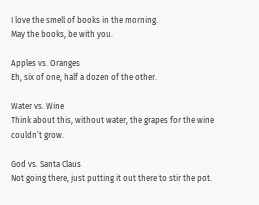I love the smell of books in the morning.
May the books, be with you.

Apples vs. Oranges
Eh, six of one, half a dozen of the other.

Water vs. Wine
Think about this, without water, the grapes for the wine couldn’t grow.

God vs. Santa Claus
Not going there, just putting it out there to stir the pot.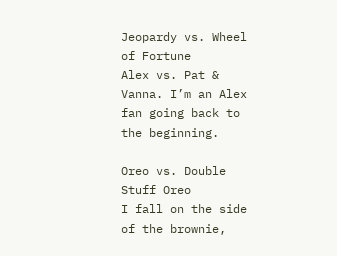Jeopardy vs. Wheel of Fortune
Alex vs. Pat & Vanna. I’m an Alex fan going back to the beginning.

Oreo vs. Double Stuff Oreo
I fall on the side of the brownie,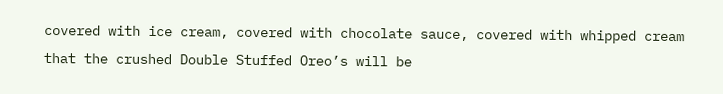covered with ice cream, covered with chocolate sauce, covered with whipped cream that the crushed Double Stuffed Oreo’s will be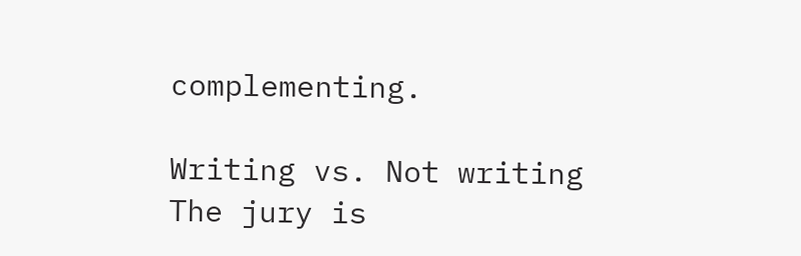complementing.

Writing vs. Not writing
The jury is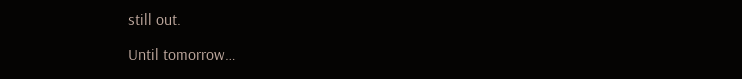still out.

Until tomorrow…